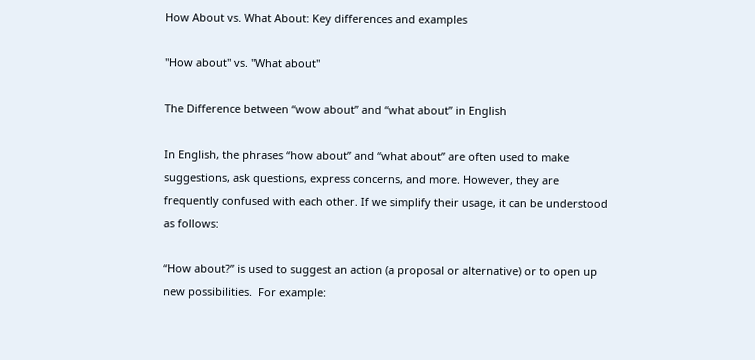How About vs. What About: Key differences and examples

"How about" vs. "What about"

The Difference between “wow about” and “what about” in English

In English, the phrases “how about” and “what about” are often used to make suggestions, ask questions, express concerns, and more. However, they are frequently confused with each other. If we simplify their usage, it can be understood as follows:

“How about?” is used to suggest an action (a proposal or alternative) or to open up new possibilities.  For example: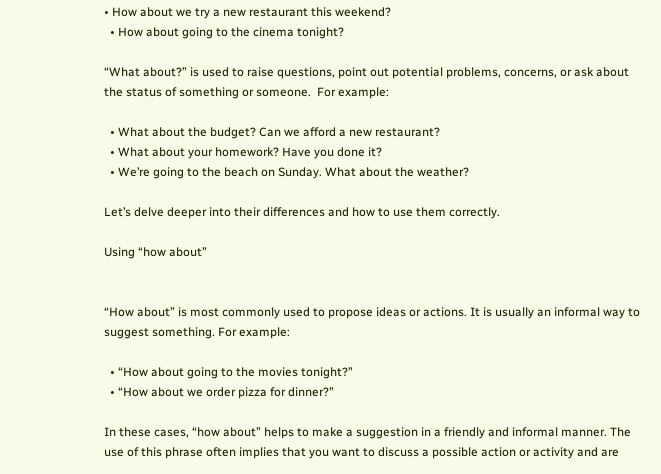• How about we try a new restaurant this weekend?
  • How about going to the cinema tonight?

“What about?” is used to raise questions, point out potential problems, concerns, or ask about the status of something or someone.  For example:

  • What about the budget? Can we afford a new restaurant?
  • What about your homework? Have you done it?
  • We’re going to the beach on Sunday. What about the weather?

Let’s delve deeper into their differences and how to use them correctly.

Using “how about”


“How about” is most commonly used to propose ideas or actions. It is usually an informal way to suggest something. For example:

  • “How about going to the movies tonight?”
  • “How about we order pizza for dinner?”

In these cases, “how about” helps to make a suggestion in a friendly and informal manner. The use of this phrase often implies that you want to discuss a possible action or activity and are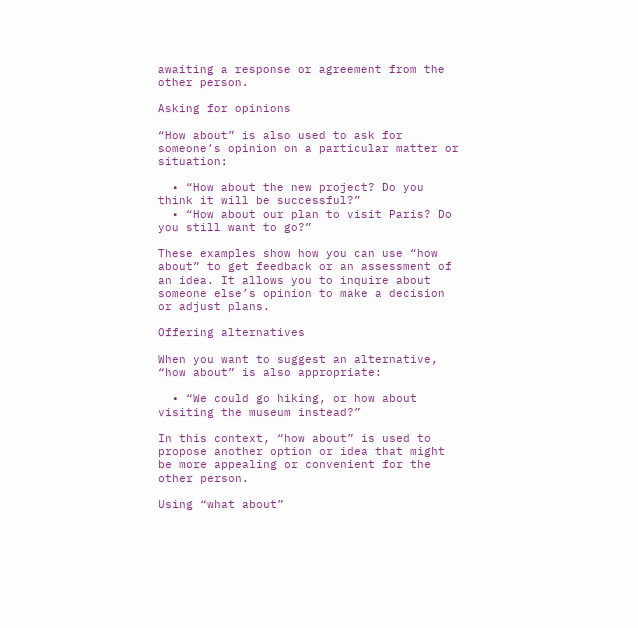awaiting a response or agreement from the other person.

Asking for opinions

“How about” is also used to ask for someone’s opinion on a particular matter or situation:

  • “How about the new project? Do you think it will be successful?”
  • “How about our plan to visit Paris? Do you still want to go?”

These examples show how you can use “how about” to get feedback or an assessment of an idea. It allows you to inquire about someone else’s opinion to make a decision or adjust plans.

Offering alternatives

When you want to suggest an alternative, “how about” is also appropriate:

  • “We could go hiking, or how about visiting the museum instead?”

In this context, “how about” is used to propose another option or idea that might be more appealing or convenient for the other person.

Using “what about”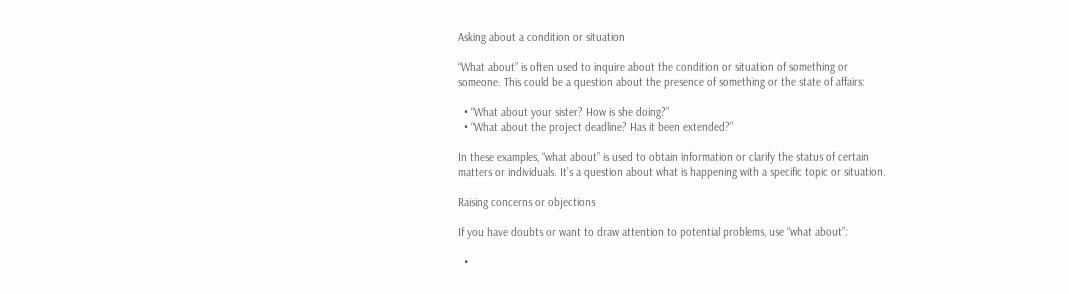Asking about a condition or situation

“What about” is often used to inquire about the condition or situation of something or someone. This could be a question about the presence of something or the state of affairs:

  • “What about your sister? How is she doing?”
  • “What about the project deadline? Has it been extended?”

In these examples, “what about” is used to obtain information or clarify the status of certain matters or individuals. It’s a question about what is happening with a specific topic or situation.

Raising concerns or objections

If you have doubts or want to draw attention to potential problems, use “what about”:

  •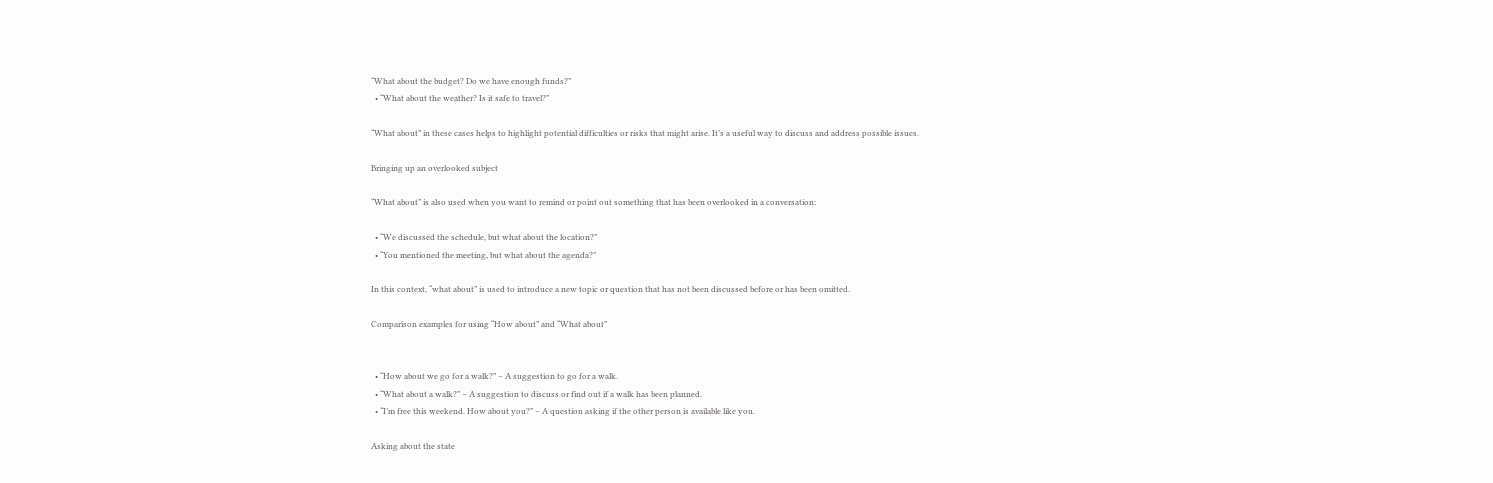“What about the budget? Do we have enough funds?”
  • “What about the weather? Is it safe to travel?”

“What about” in these cases helps to highlight potential difficulties or risks that might arise. It’s a useful way to discuss and address possible issues.

Bringing up an overlooked subject

“What about” is also used when you want to remind or point out something that has been overlooked in a conversation:

  • “We discussed the schedule, but what about the location?”
  • “You mentioned the meeting, but what about the agenda?”

In this context, “what about” is used to introduce a new topic or question that has not been discussed before or has been omitted.

Comparison examples for using “How about” and “What about”


  • “How about we go for a walk?” – A suggestion to go for a walk.
  • “What about a walk?” – A suggestion to discuss or find out if a walk has been planned.
  • “I’m free this weekend. How about you?” – A question asking if the other person is available like you.

Asking about the state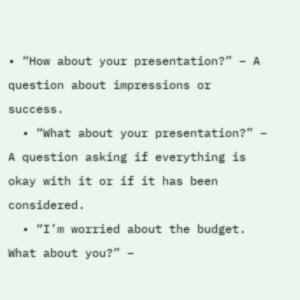• “How about your presentation?” – A question about impressions or success.
  • “What about your presentation?” – A question asking if everything is okay with it or if it has been considered.
  • “I’m worried about the budget. What about you?” –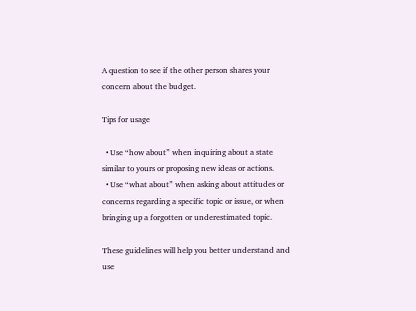A question to see if the other person shares your concern about the budget.

Tips for usage

  • Use “how about” when inquiring about a state similar to yours or proposing new ideas or actions.
  • Use “what about” when asking about attitudes or concerns regarding a specific topic or issue, or when bringing up a forgotten or underestimated topic.

These guidelines will help you better understand and use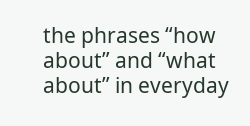the phrases “how about” and “what about” in everyday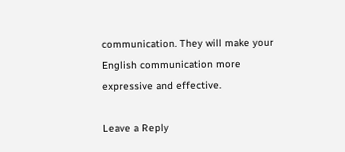communication. They will make your English communication more expressive and effective.

Leave a Reply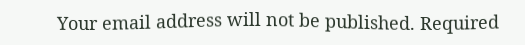Your email address will not be published. Required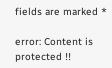fields are marked *

error: Content is protected !!